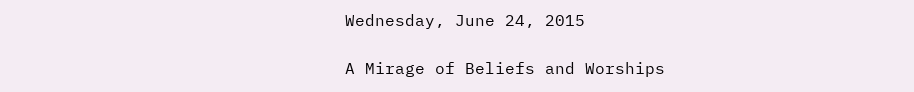Wednesday, June 24, 2015

A Mirage of Beliefs and Worships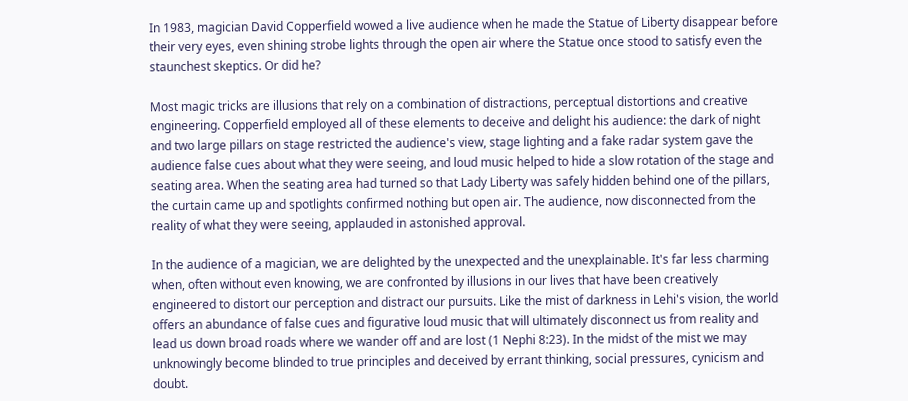In 1983, magician David Copperfield wowed a live audience when he made the Statue of Liberty disappear before their very eyes, even shining strobe lights through the open air where the Statue once stood to satisfy even the staunchest skeptics. Or did he?

Most magic tricks are illusions that rely on a combination of distractions, perceptual distortions and creative engineering. Copperfield employed all of these elements to deceive and delight his audience: the dark of night and two large pillars on stage restricted the audience's view, stage lighting and a fake radar system gave the audience false cues about what they were seeing, and loud music helped to hide a slow rotation of the stage and seating area. When the seating area had turned so that Lady Liberty was safely hidden behind one of the pillars, the curtain came up and spotlights confirmed nothing but open air. The audience, now disconnected from the reality of what they were seeing, applauded in astonished approval.

In the audience of a magician, we are delighted by the unexpected and the unexplainable. It's far less charming when, often without even knowing, we are confronted by illusions in our lives that have been creatively engineered to distort our perception and distract our pursuits. Like the mist of darkness in Lehi's vision, the world offers an abundance of false cues and figurative loud music that will ultimately disconnect us from reality and lead us down broad roads where we wander off and are lost (1 Nephi 8:23). In the midst of the mist we may unknowingly become blinded to true principles and deceived by errant thinking, social pressures, cynicism and doubt.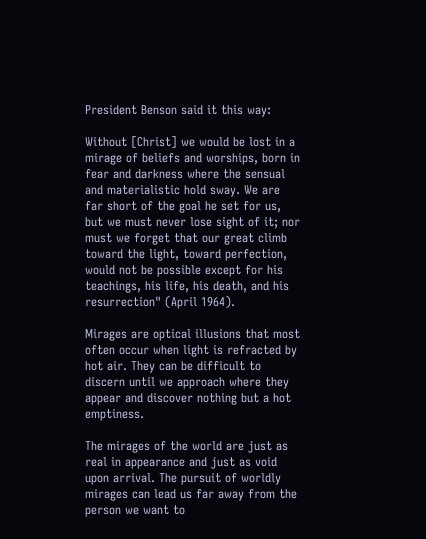President Benson said it this way:

Without [Christ] we would be lost in a mirage of beliefs and worships, born in fear and darkness where the sensual and materialistic hold sway. We are far short of the goal he set for us, but we must never lose sight of it; nor must we forget that our great climb toward the light, toward perfection, would not be possible except for his teachings, his life, his death, and his resurrection" (April 1964).

Mirages are optical illusions that most often occur when light is refracted by hot air. They can be difficult to discern until we approach where they appear and discover nothing but a hot emptiness.

The mirages of the world are just as real in appearance and just as void upon arrival. The pursuit of worldly mirages can lead us far away from the person we want to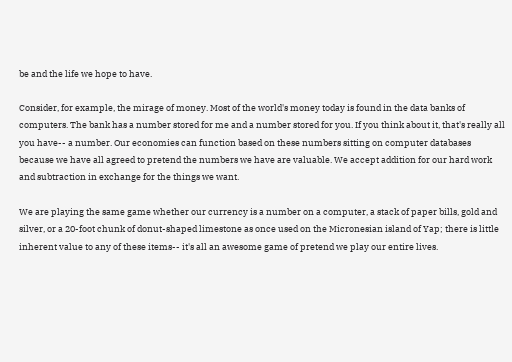be and the life we hope to have.

Consider, for example, the mirage of money. Most of the world's money today is found in the data banks of computers. The bank has a number stored for me and a number stored for you. If you think about it, that's really all you have-- a number. Our economies can function based on these numbers sitting on computer databases because we have all agreed to pretend the numbers we have are valuable. We accept addition for our hard work and subtraction in exchange for the things we want.

We are playing the same game whether our currency is a number on a computer, a stack of paper bills, gold and silver, or a 20-foot chunk of donut-shaped limestone as once used on the Micronesian island of Yap; there is little inherent value to any of these items-- it's all an awesome game of pretend we play our entire lives.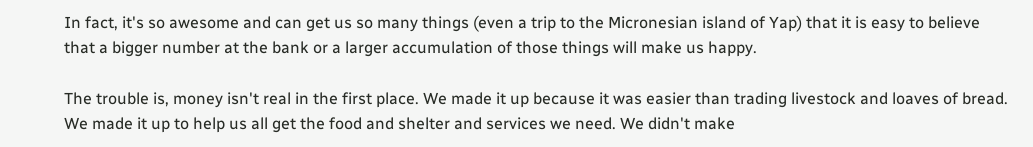In fact, it's so awesome and can get us so many things (even a trip to the Micronesian island of Yap) that it is easy to believe that a bigger number at the bank or a larger accumulation of those things will make us happy.

The trouble is, money isn't real in the first place. We made it up because it was easier than trading livestock and loaves of bread. We made it up to help us all get the food and shelter and services we need. We didn't make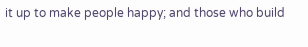it up to make people happy; and those who build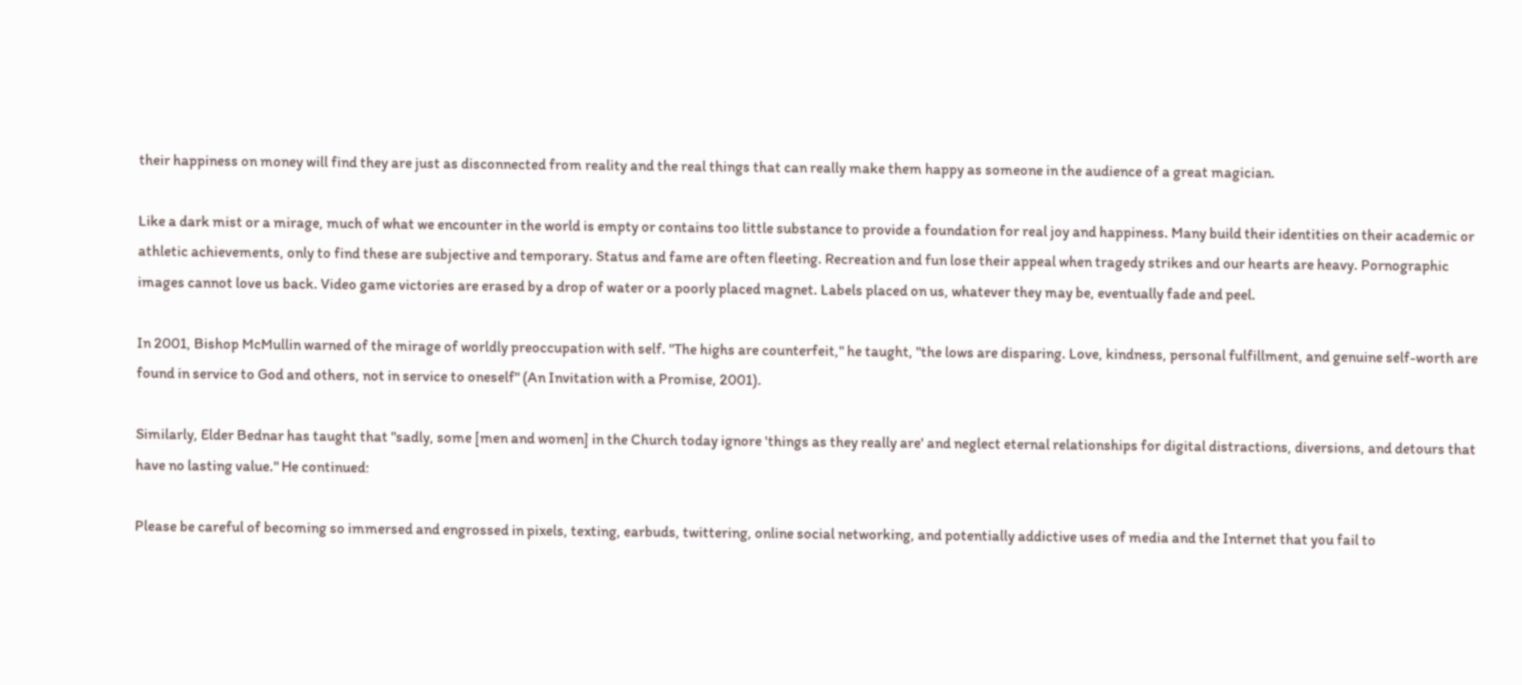their happiness on money will find they are just as disconnected from reality and the real things that can really make them happy as someone in the audience of a great magician.

Like a dark mist or a mirage, much of what we encounter in the world is empty or contains too little substance to provide a foundation for real joy and happiness. Many build their identities on their academic or athletic achievements, only to find these are subjective and temporary. Status and fame are often fleeting. Recreation and fun lose their appeal when tragedy strikes and our hearts are heavy. Pornographic images cannot love us back. Video game victories are erased by a drop of water or a poorly placed magnet. Labels placed on us, whatever they may be, eventually fade and peel.

In 2001, Bishop McMullin warned of the mirage of worldly preoccupation with self. "The highs are counterfeit," he taught, "the lows are disparing. Love, kindness, personal fulfillment, and genuine self-worth are found in service to God and others, not in service to oneself" (An Invitation with a Promise, 2001).

Similarly, Elder Bednar has taught that "sadly, some [men and women] in the Church today ignore 'things as they really are' and neglect eternal relationships for digital distractions, diversions, and detours that have no lasting value." He continued:

Please be careful of becoming so immersed and engrossed in pixels, texting, earbuds, twittering, online social networking, and potentially addictive uses of media and the Internet that you fail to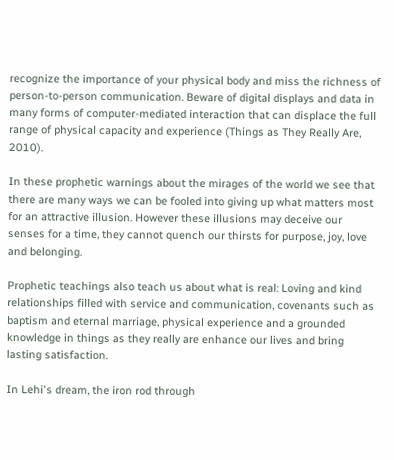recognize the importance of your physical body and miss the richness of person-to-person communication. Beware of digital displays and data in many forms of computer-mediated interaction that can displace the full range of physical capacity and experience (Things as They Really Are, 2010).

In these prophetic warnings about the mirages of the world we see that there are many ways we can be fooled into giving up what matters most for an attractive illusion. However these illusions may deceive our senses for a time, they cannot quench our thirsts for purpose, joy, love and belonging.

Prophetic teachings also teach us about what is real: Loving and kind relationships filled with service and communication, covenants such as baptism and eternal marriage, physical experience and a grounded knowledge in things as they really are enhance our lives and bring lasting satisfaction.

In Lehi's dream, the iron rod through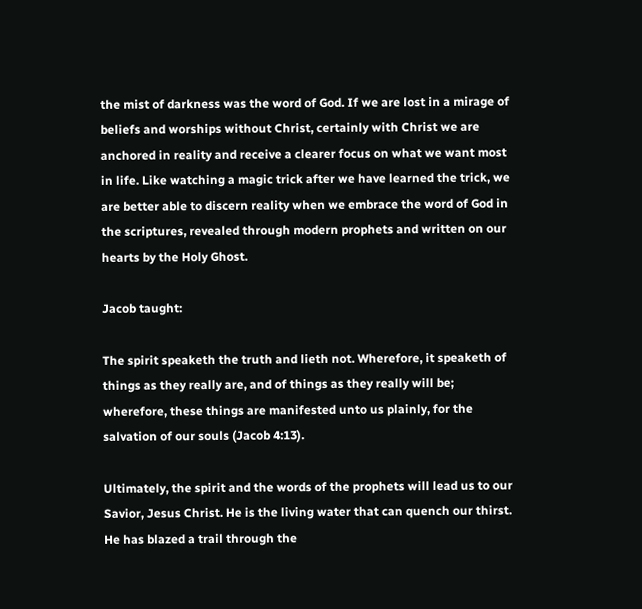the mist of darkness was the word of God. If we are lost in a mirage of beliefs and worships without Christ, certainly with Christ we are anchored in reality and receive a clearer focus on what we want most in life. Like watching a magic trick after we have learned the trick, we are better able to discern reality when we embrace the word of God in the scriptures, revealed through modern prophets and written on our hearts by the Holy Ghost.

Jacob taught:

The spirit speaketh the truth and lieth not. Wherefore, it speaketh of things as they really are, and of things as they really will be; wherefore, these things are manifested unto us plainly, for the salvation of our souls (Jacob 4:13).

Ultimately, the spirit and the words of the prophets will lead us to our Savior, Jesus Christ. He is the living water that can quench our thirst. He has blazed a trail through the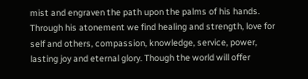mist and engraven the path upon the palms of his hands. Through his atonement we find healing and strength, love for self and others, compassion, knowledge, service, power, lasting joy and eternal glory. Though the world will offer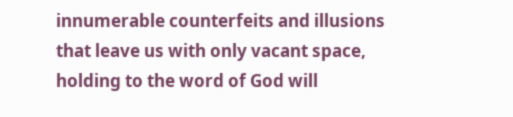innumerable counterfeits and illusions that leave us with only vacant space, holding to the word of God will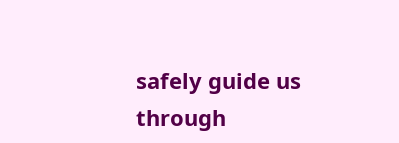safely guide us through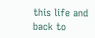this life and back to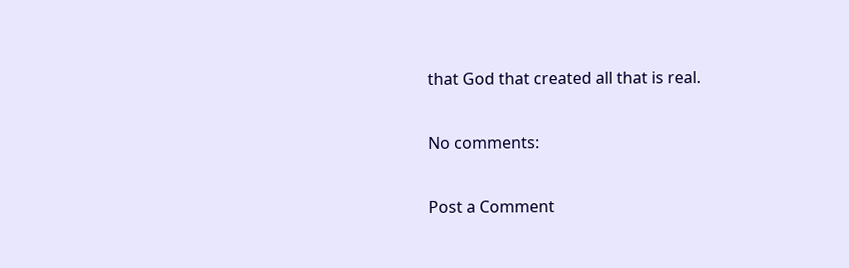that God that created all that is real.

No comments:

Post a Comment